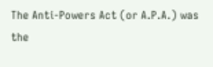The Anti-Powers Act (or A.P.A.) was the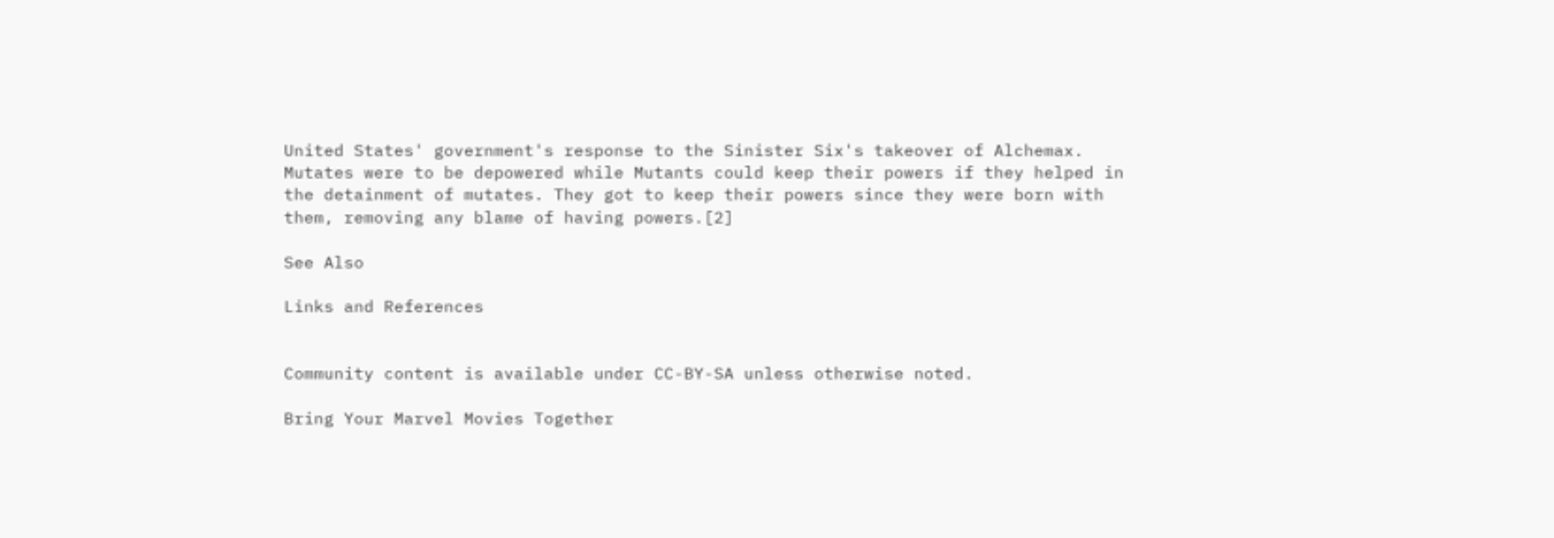United States' government's response to the Sinister Six's takeover of Alchemax. Mutates were to be depowered while Mutants could keep their powers if they helped in the detainment of mutates. They got to keep their powers since they were born with them, removing any blame of having powers.[2]

See Also

Links and References


Community content is available under CC-BY-SA unless otherwise noted.

Bring Your Marvel Movies Together